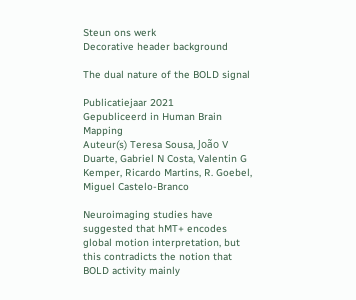Steun ons werk
Decorative header background

The dual nature of the BOLD signal

Publicatiejaar 2021
Gepubliceerd in Human Brain Mapping
Auteur(s) Teresa Sousa, João V Duarte, Gabriel N Costa, Valentin G Kemper, Ricardo Martins, R. Goebel, Miguel Castelo-Branco

Neuroimaging studies have suggested that hMT+ encodes global motion interpretation, but this contradicts the notion that BOLD activity mainly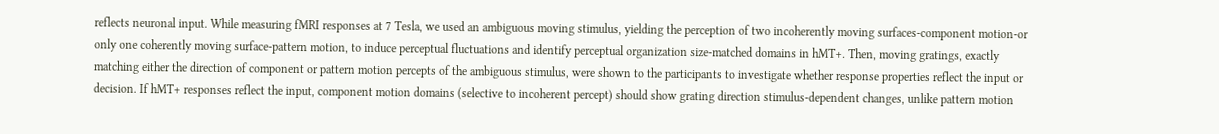reflects neuronal input. While measuring fMRI responses at 7 Tesla, we used an ambiguous moving stimulus, yielding the perception of two incoherently moving surfaces-component motion-or only one coherently moving surface-pattern motion, to induce perceptual fluctuations and identify perceptual organization size-matched domains in hMT+. Then, moving gratings, exactly matching either the direction of component or pattern motion percepts of the ambiguous stimulus, were shown to the participants to investigate whether response properties reflect the input or decision. If hMT+ responses reflect the input, component motion domains (selective to incoherent percept) should show grating direction stimulus-dependent changes, unlike pattern motion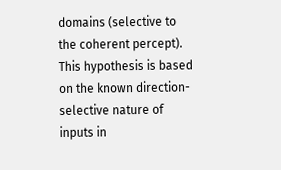domains (selective to the coherent percept). This hypothesis is based on the known direction-selective nature of inputs in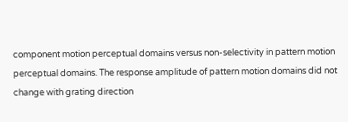component motion perceptual domains versus non-selectivity in pattern motion perceptual domains. The response amplitude of pattern motion domains did not change with grating direction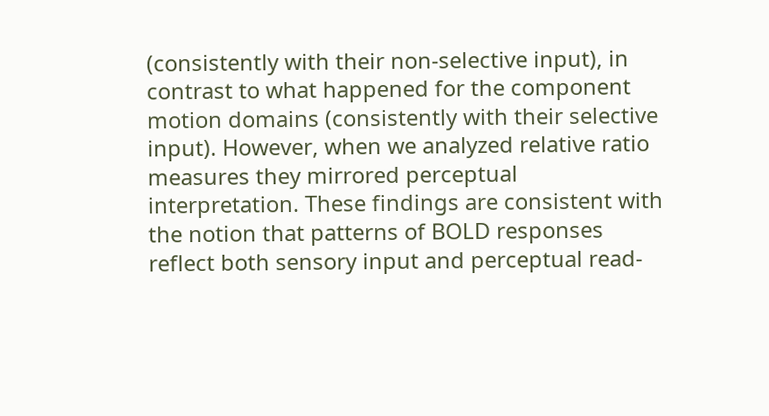(consistently with their non-selective input), in contrast to what happened for the component motion domains (consistently with their selective input). However, when we analyzed relative ratio measures they mirrored perceptual interpretation. These findings are consistent with the notion that patterns of BOLD responses reflect both sensory input and perceptual read-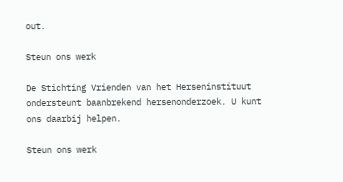out.

Steun ons werk

De Stichting Vrienden van het Herseninstituut ondersteunt baanbrekend hersenonderzoek. U kunt ons daarbij helpen.

Steun ons werk